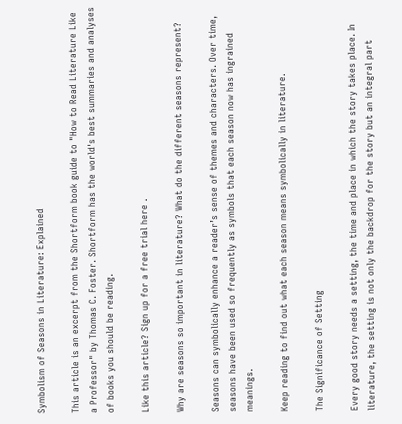Symbolism of Seasons in Literature: Explained

This article is an excerpt from the Shortform book guide to "How to Read Literature Like a Professor" by Thomas C. Foster. Shortform has the world's best summaries and analyses of books you should be reading.

Like this article? Sign up for a free trial here .

Why are seasons so important in literature? What do the different seasons represent?

Seasons can symbolically enhance a reader’s sense of themes and characters. Over time, seasons have been used so frequently as symbols that each season now has ingrained meanings.

Keep reading to find out what each season means symbolically in literature.

The Significance of Setting

Every good story needs a setting, the time and place in which the story takes place. In literature, the setting is not only the backdrop for the story but an integral part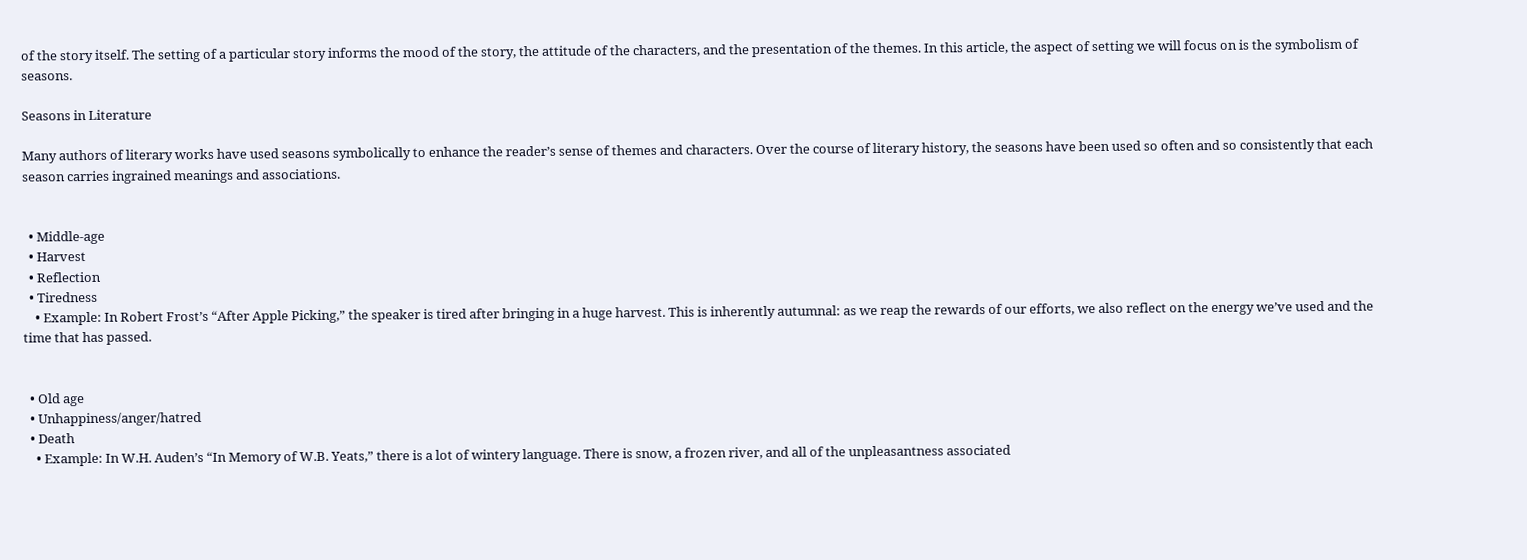of the story itself. The setting of a particular story informs the mood of the story, the attitude of the characters, and the presentation of the themes. In this article, the aspect of setting we will focus on is the symbolism of seasons.

Seasons in Literature

Many authors of literary works have used seasons symbolically to enhance the reader’s sense of themes and characters. Over the course of literary history, the seasons have been used so often and so consistently that each season carries ingrained meanings and associations.


  • Middle-age
  • Harvest
  • Reflection
  • Tiredness
    • Example: In Robert Frost’s “After Apple Picking,” the speaker is tired after bringing in a huge harvest. This is inherently autumnal: as we reap the rewards of our efforts, we also reflect on the energy we’ve used and the time that has passed.


  • Old age
  • Unhappiness/anger/hatred
  • Death
    • Example: In W.H. Auden’s “In Memory of W.B. Yeats,” there is a lot of wintery language. There is snow, a frozen river, and all of the unpleasantness associated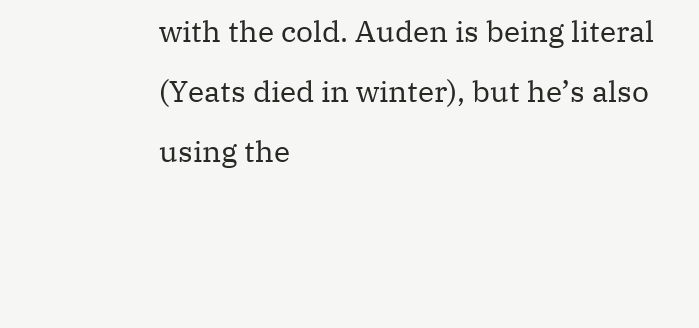with the cold. Auden is being literal (Yeats died in winter), but he’s also using the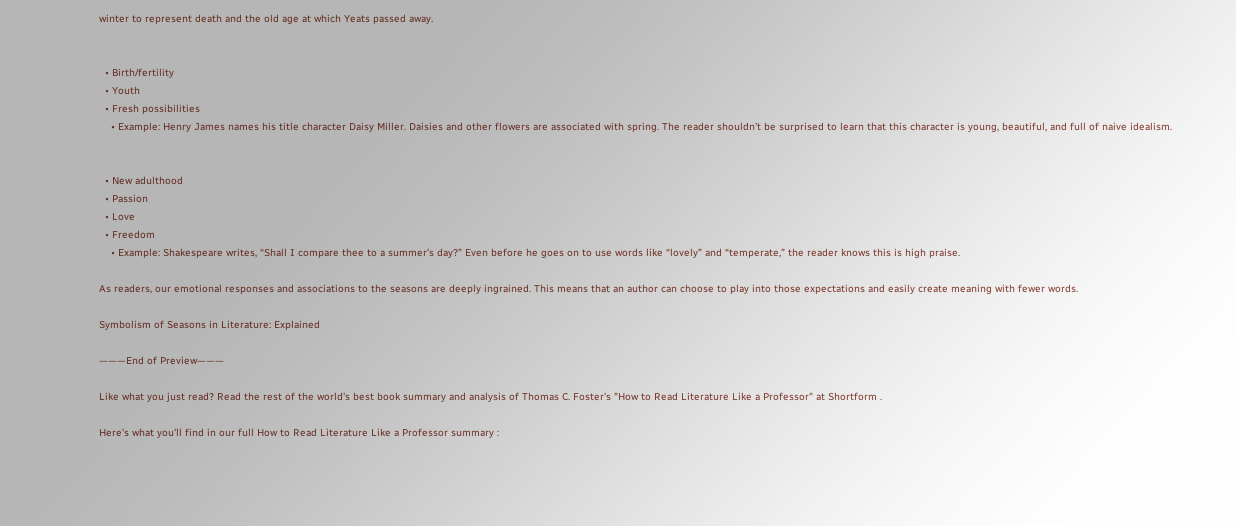winter to represent death and the old age at which Yeats passed away.


  • Birth/fertility
  • Youth
  • Fresh possibilities
    • Example: Henry James names his title character Daisy Miller. Daisies and other flowers are associated with spring. The reader shouldn’t be surprised to learn that this character is young, beautiful, and full of naive idealism.


  • New adulthood
  • Passion
  • Love
  • Freedom
    • Example: Shakespeare writes, “Shall I compare thee to a summer’s day?” Even before he goes on to use words like “lovely” and “temperate,” the reader knows this is high praise.

As readers, our emotional responses and associations to the seasons are deeply ingrained. This means that an author can choose to play into those expectations and easily create meaning with fewer words.

Symbolism of Seasons in Literature: Explained

———End of Preview———

Like what you just read? Read the rest of the world's best book summary and analysis of Thomas C. Foster's "How to Read Literature Like a Professor" at Shortform .

Here's what you'll find in our full How to Read Literature Like a Professor summary :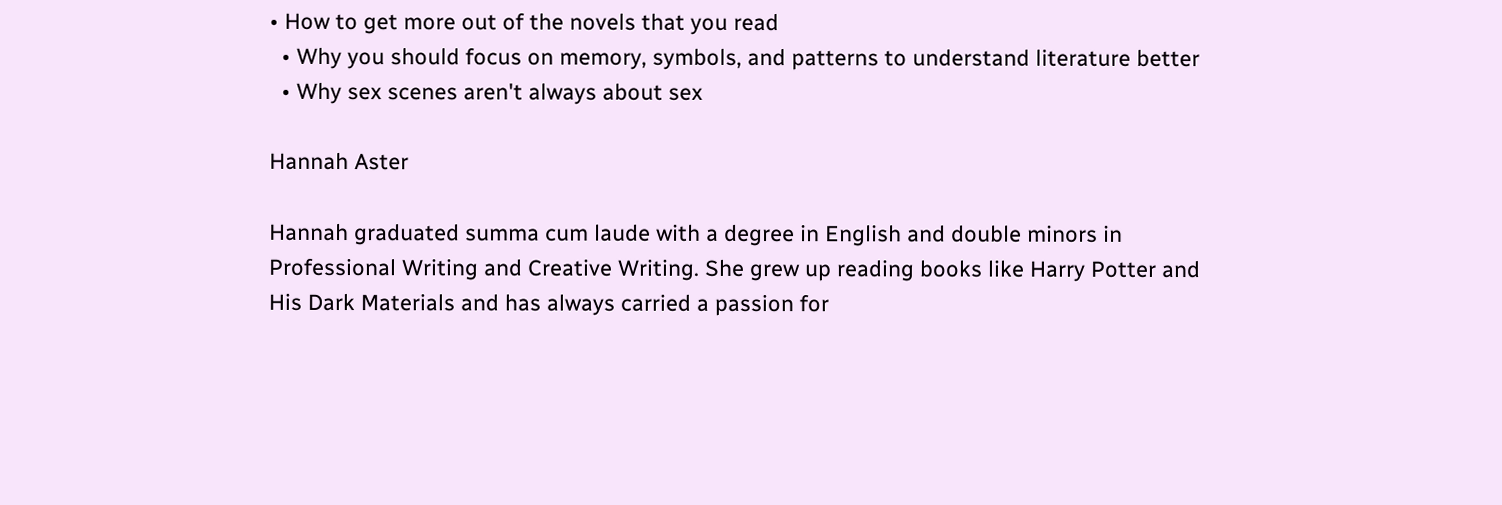• How to get more out of the novels that you read
  • Why you should focus on memory, symbols, and patterns to understand literature better
  • Why sex scenes aren't always about sex

Hannah Aster

Hannah graduated summa cum laude with a degree in English and double minors in Professional Writing and Creative Writing. She grew up reading books like Harry Potter and His Dark Materials and has always carried a passion for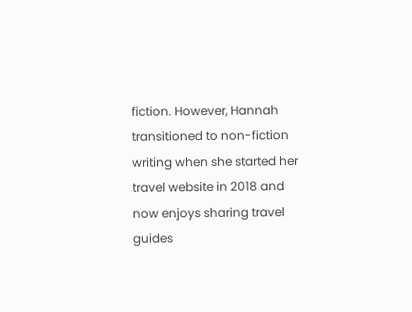fiction. However, Hannah transitioned to non-fiction writing when she started her travel website in 2018 and now enjoys sharing travel guides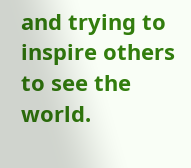and trying to inspire others to see the world.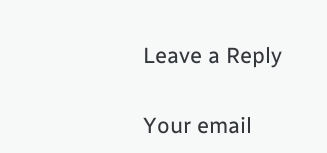Leave a Reply

Your email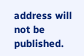address will not be published.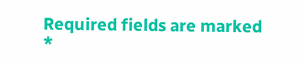Required fields are marked *